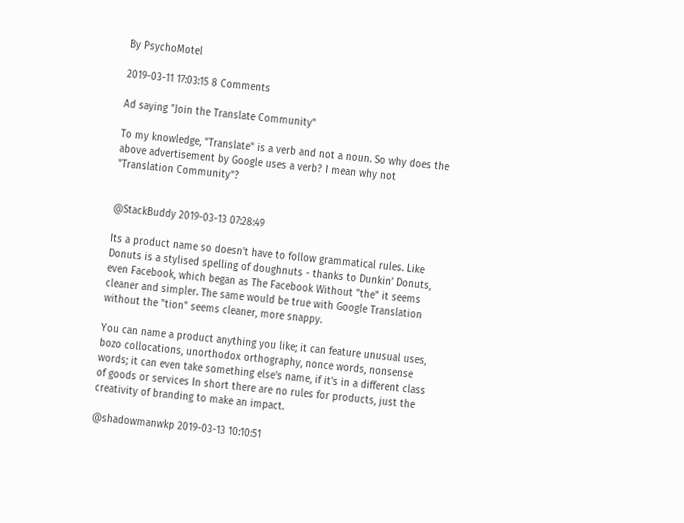By PsychoMotel

2019-03-11 17:03:15 8 Comments

Ad saying "Join the Translate Community"

To my knowledge, "Translate" is a verb and not a noun. So why does the above advertisement by Google uses a verb? I mean why not "Translation Community"?


@StackBuddy 2019-03-13 07:28:49

Its a product name so doesn't have to follow grammatical rules. Like Donuts is a stylised spelling of doughnuts - thanks to Dunkin’ Donuts, even Facebook, which began as The Facebook Without "the" it seems cleaner and simpler. The same would be true with Google Translation without the "tion" seems cleaner, more snappy.

You can name a product anything you like; it can feature unusual uses, bozo collocations, unorthodox orthography, nonce words, nonsense words; it can even take something else's name, if it's in a different class of goods or services In short there are no rules for products, just the creativity of branding to make an impact.

@shadowmanwkp 2019-03-13 10:10:51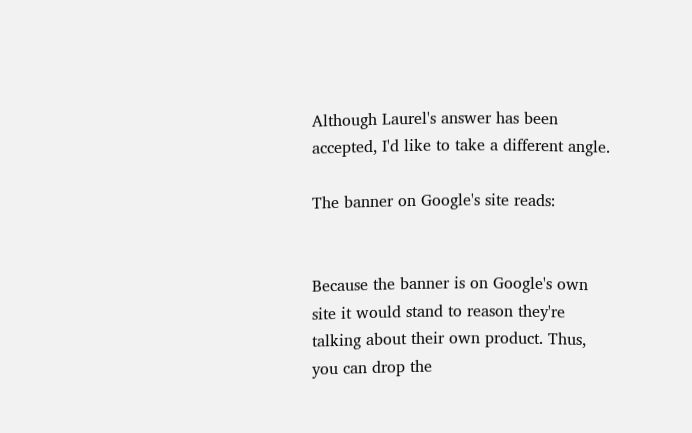Although Laurel's answer has been accepted, I'd like to take a different angle.

The banner on Google's site reads:


Because the banner is on Google's own site it would stand to reason they're talking about their own product. Thus, you can drop the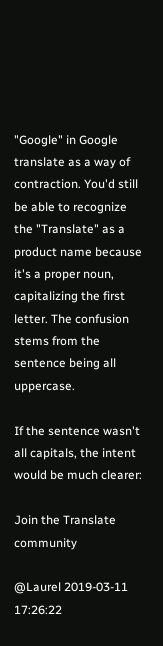"Google" in Google translate as a way of contraction. You'd still be able to recognize the "Translate" as a product name because it's a proper noun, capitalizing the first letter. The confusion stems from the sentence being all uppercase.

If the sentence wasn't all capitals, the intent would be much clearer:

Join the Translate community

@Laurel 2019-03-11 17:26:22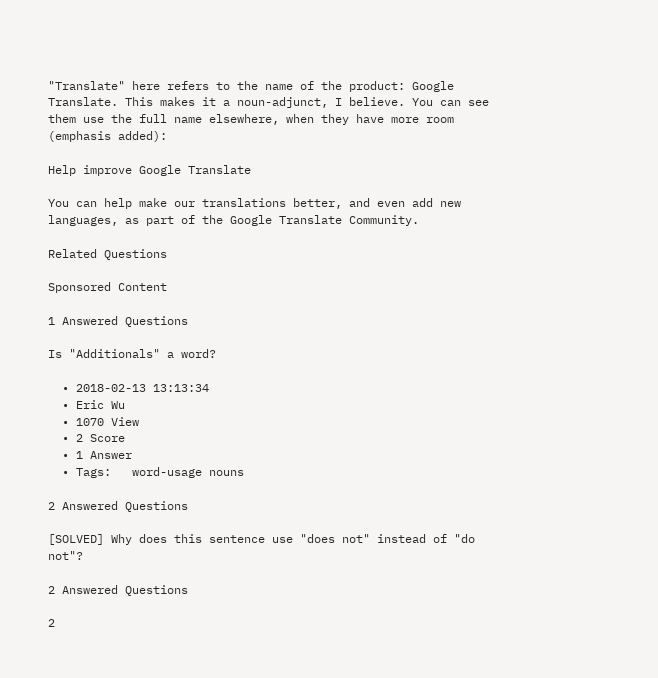"Translate" here refers to the name of the product: Google Translate. This makes it a noun-adjunct, I believe. You can see them use the full name elsewhere, when they have more room (emphasis added):

Help improve Google Translate

You can help make our translations better, and even add new languages, as part of the Google Translate Community.

Related Questions

Sponsored Content

1 Answered Questions

Is "Additionals" a word?

  • 2018-02-13 13:13:34
  • Eric Wu
  • 1070 View
  • 2 Score
  • 1 Answer
  • Tags:   word-usage nouns

2 Answered Questions

[SOLVED] Why does this sentence use "does not" instead of "do not"?

2 Answered Questions

2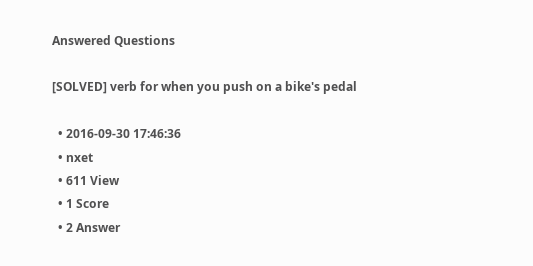Answered Questions

[SOLVED] verb for when you push on a bike's pedal

  • 2016-09-30 17:46:36
  • nxet
  • 611 View
  • 1 Score
  • 2 Answer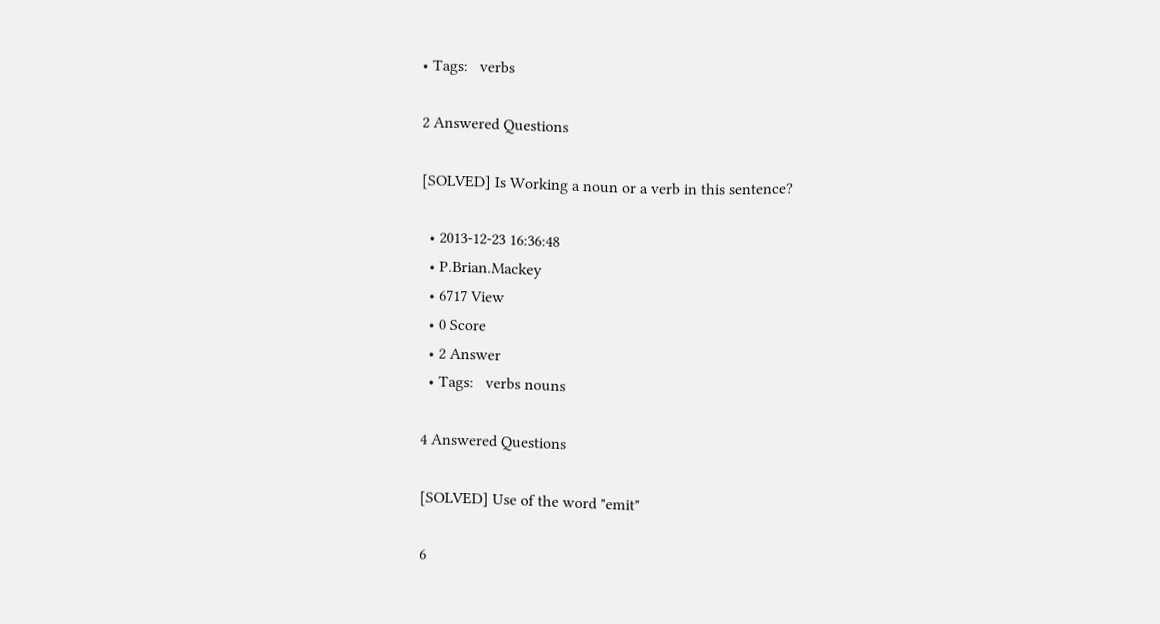• Tags:   verbs

2 Answered Questions

[SOLVED] Is Working a noun or a verb in this sentence?

  • 2013-12-23 16:36:48
  • P.Brian.Mackey
  • 6717 View
  • 0 Score
  • 2 Answer
  • Tags:   verbs nouns

4 Answered Questions

[SOLVED] Use of the word "emit"

6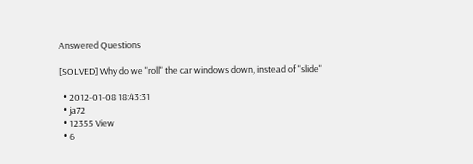Answered Questions

[SOLVED] Why do we "roll" the car windows down, instead of "slide"

  • 2012-01-08 18:43:31
  • ja72
  • 12355 View
  • 6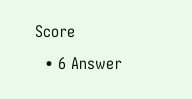Score
  • 6 Answer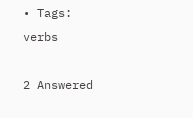• Tags:   verbs

2 Answered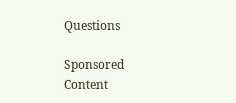Questions

Sponsored Content